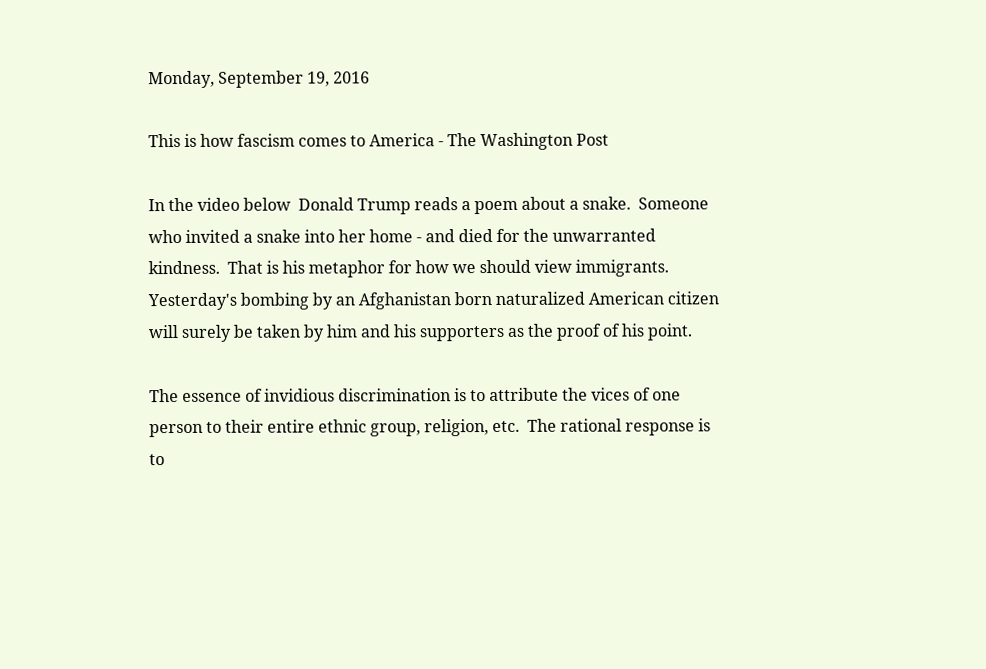Monday, September 19, 2016

This is how fascism comes to America - The Washington Post

In the video below  Donald Trump reads a poem about a snake.  Someone who invited a snake into her home - and died for the unwarranted kindness.  That is his metaphor for how we should view immigrants.  Yesterday's bombing by an Afghanistan born naturalized American citizen will surely be taken by him and his supporters as the proof of his point.

The essence of invidious discrimination is to attribute the vices of one person to their entire ethnic group, religion, etc.  The rational response is to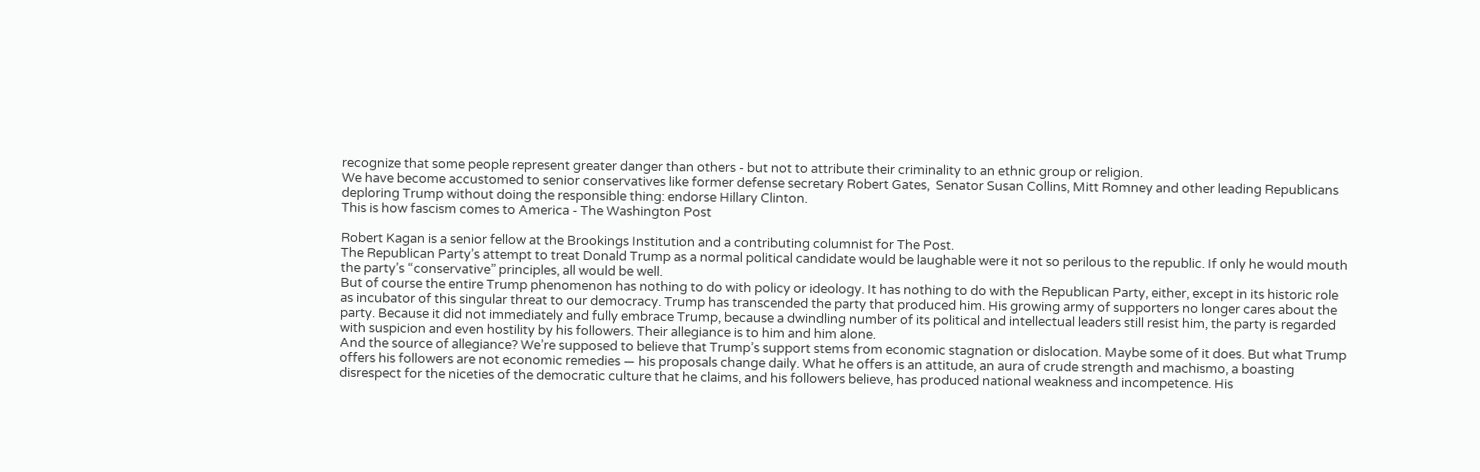recognize that some people represent greater danger than others - but not to attribute their criminality to an ethnic group or religion.
We have become accustomed to senior conservatives like former defense secretary Robert Gates,  Senator Susan Collins, Mitt Romney and other leading Republicans deploring Trump without doing the responsible thing: endorse Hillary Clinton.
This is how fascism comes to America - The Washington Post

Robert Kagan is a senior fellow at the Brookings Institution and a contributing columnist for The Post.
The Republican Party’s attempt to treat Donald Trump as a normal political candidate would be laughable were it not so perilous to the republic. If only he would mouth the party’s “conservative” principles, all would be well.
But of course the entire Trump phenomenon has nothing to do with policy or ideology. It has nothing to do with the Republican Party, either, except in its historic role as incubator of this singular threat to our democracy. Trump has transcended the party that produced him. His growing army of supporters no longer cares about the party. Because it did not immediately and fully embrace Trump, because a dwindling number of its political and intellectual leaders still resist him, the party is regarded with suspicion and even hostility by his followers. Their allegiance is to him and him alone.
And the source of allegiance? We’re supposed to believe that Trump’s support stems from economic stagnation or dislocation. Maybe some of it does. But what Trump offers his followers are not economic remedies — his proposals change daily. What he offers is an attitude, an aura of crude strength and machismo, a boasting disrespect for the niceties of the democratic culture that he claims, and his followers believe, has produced national weakness and incompetence. His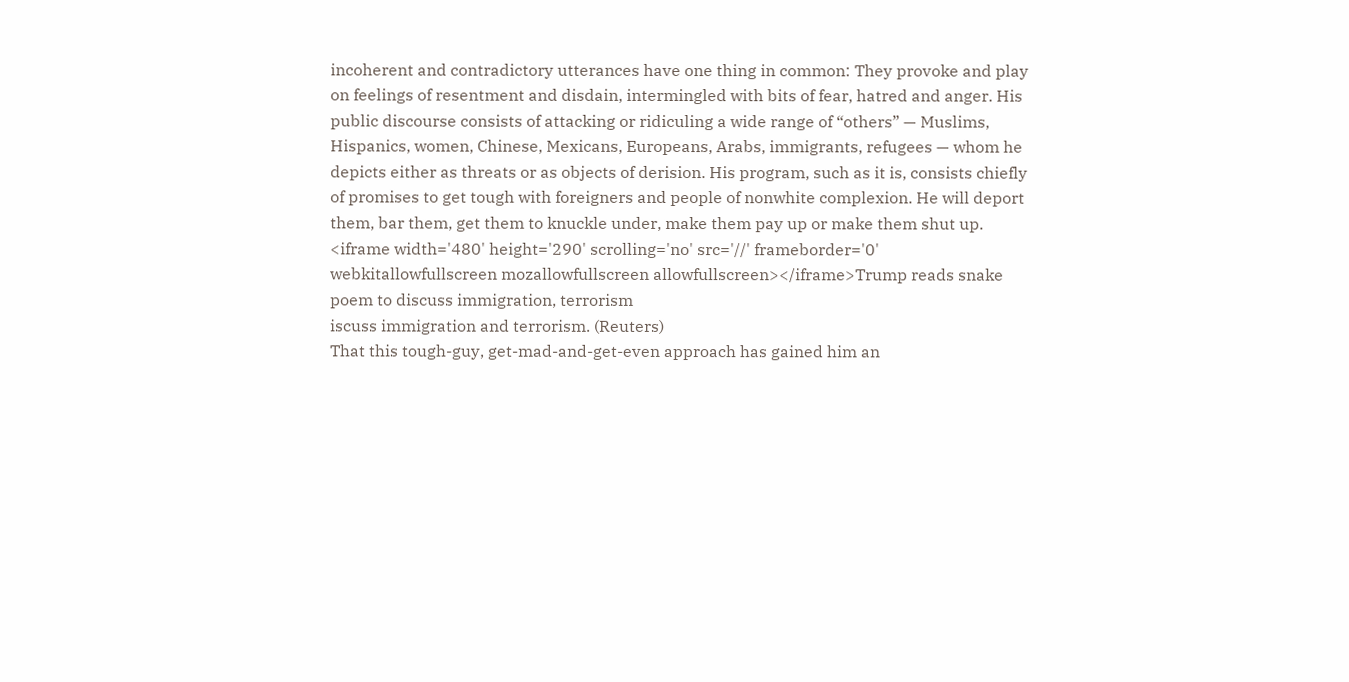incoherent and contradictory utterances have one thing in common: They provoke and play on feelings of resentment and disdain, intermingled with bits of fear, hatred and anger. His public discourse consists of attacking or ridiculing a wide range of “others” — Muslims, Hispanics, women, Chinese, Mexicans, Europeans, Arabs, immigrants, refugees — whom he depicts either as threats or as objects of derision. His program, such as it is, consists chiefly of promises to get tough with foreigners and people of nonwhite complexion. He will deport them, bar them, get them to knuckle under, make them pay up or make them shut up.
<iframe width='480' height='290' scrolling='no' src='//' frameborder='0' webkitallowfullscreen mozallowfullscreen allowfullscreen></iframe>Trump reads snake poem to discuss immigration, terrorism
iscuss immigration and terrorism. (Reuters)
That this tough-guy, get-mad-and-get-even approach has gained him an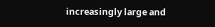increasingly large and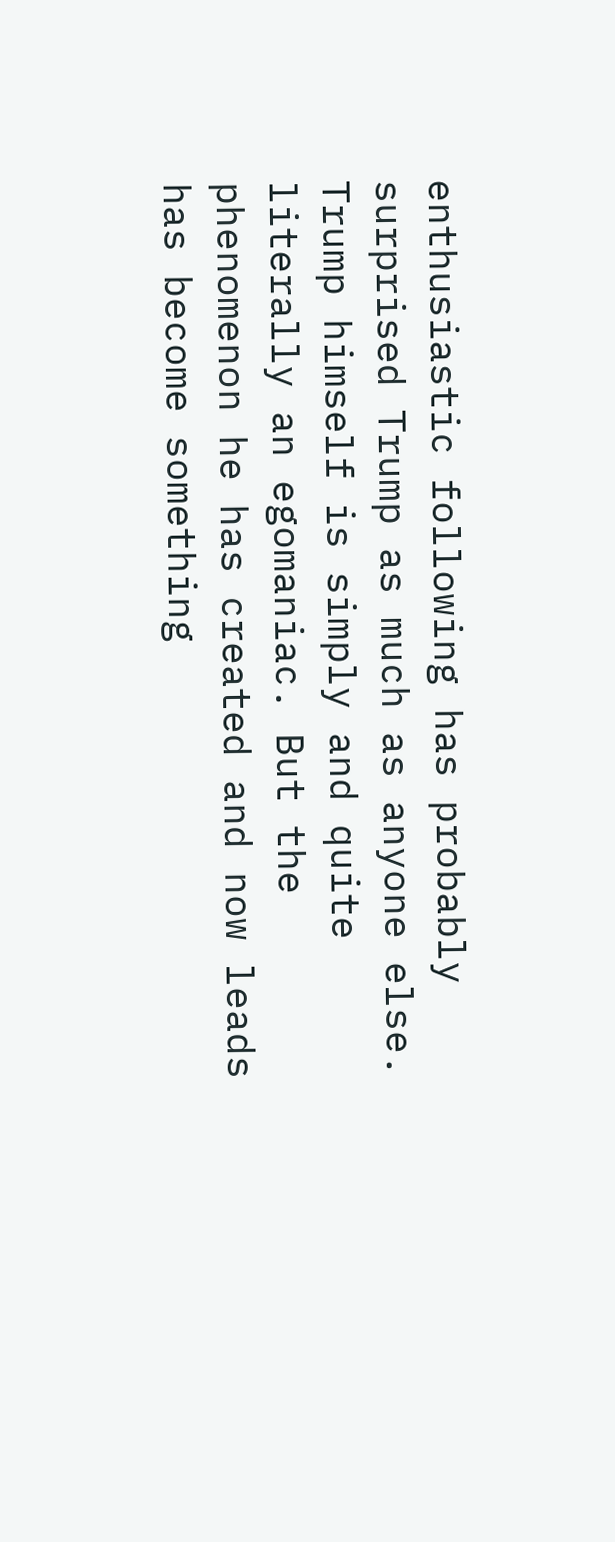enthusiastic following has probably surprised Trump as much as anyone else. Trump himself is simply and quite literally an egomaniac. But the phenomenon he has created and now leads has become something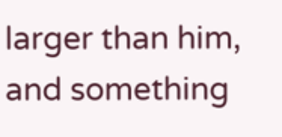larger than him, and something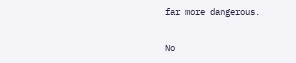far more dangerous.

No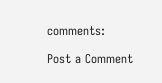comments:

Post a Comment